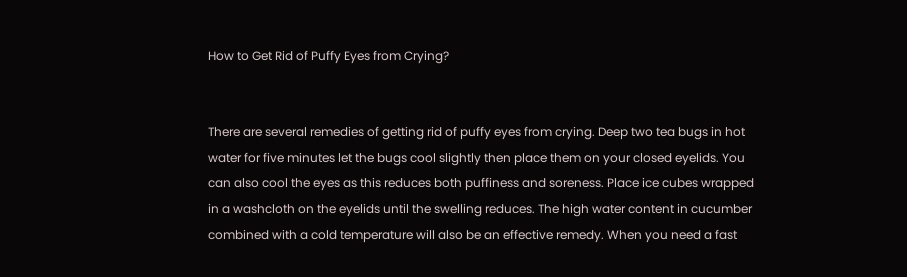How to Get Rid of Puffy Eyes from Crying?


There are several remedies of getting rid of puffy eyes from crying. Deep two tea bugs in hot water for five minutes let the bugs cool slightly then place them on your closed eyelids. You can also cool the eyes as this reduces both puffiness and soreness. Place ice cubes wrapped in a washcloth on the eyelids until the swelling reduces. The high water content in cucumber combined with a cold temperature will also be an effective remedy. When you need a fast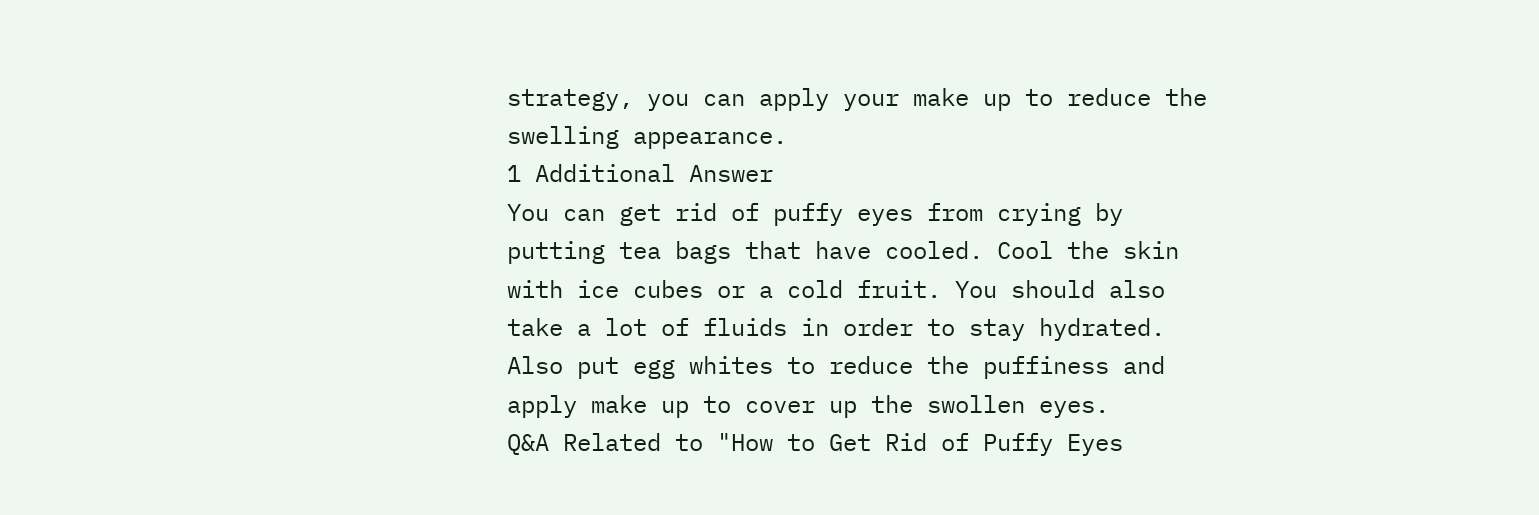strategy, you can apply your make up to reduce the swelling appearance.
1 Additional Answer
You can get rid of puffy eyes from crying by putting tea bags that have cooled. Cool the skin with ice cubes or a cold fruit. You should also take a lot of fluids in order to stay hydrated. Also put egg whites to reduce the puffiness and apply make up to cover up the swollen eyes.
Q&A Related to "How to Get Rid of Puffy Eyes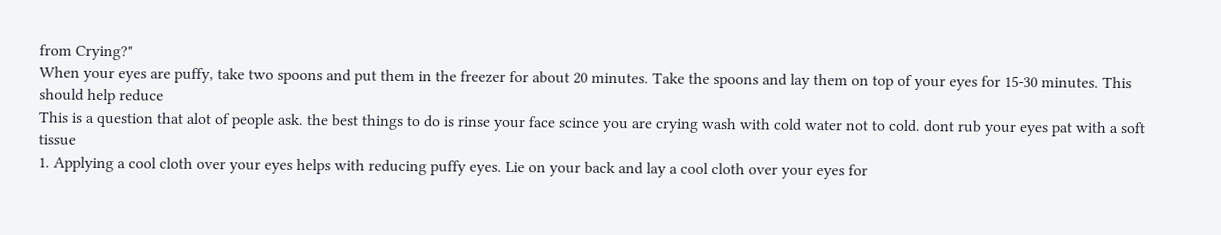from Crying?"
When your eyes are puffy, take two spoons and put them in the freezer for about 20 minutes. Take the spoons and lay them on top of your eyes for 15-30 minutes. This should help reduce
This is a question that alot of people ask. the best things to do is rinse your face scince you are crying wash with cold water not to cold. dont rub your eyes pat with a soft tissue
1. Applying a cool cloth over your eyes helps with reducing puffy eyes. Lie on your back and lay a cool cloth over your eyes for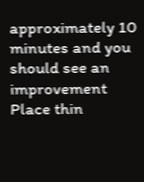approximately 10 minutes and you should see an improvement
Place thin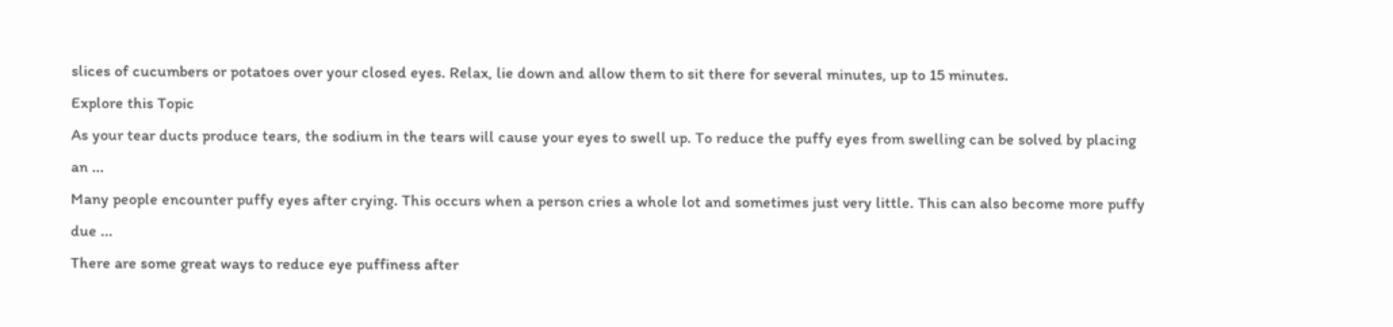slices of cucumbers or potatoes over your closed eyes. Relax, lie down and allow them to sit there for several minutes, up to 15 minutes.
Explore this Topic
As your tear ducts produce tears, the sodium in the tears will cause your eyes to swell up. To reduce the puffy eyes from swelling can be solved by placing an ...
Many people encounter puffy eyes after crying. This occurs when a person cries a whole lot and sometimes just very little. This can also become more puffy due ...
There are some great ways to reduce eye puffiness after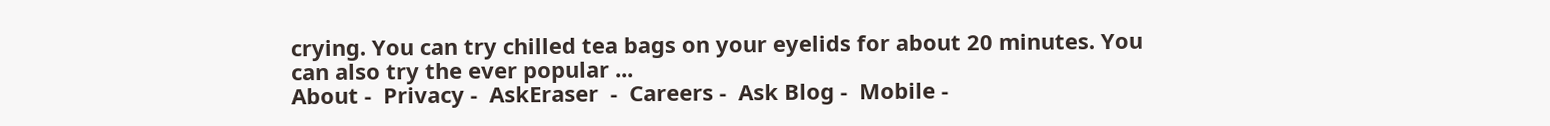crying. You can try chilled tea bags on your eyelids for about 20 minutes. You can also try the ever popular ...
About -  Privacy -  AskEraser  -  Careers -  Ask Blog -  Mobile -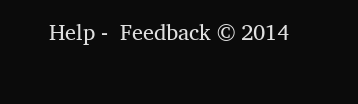Help -  Feedback © 2014